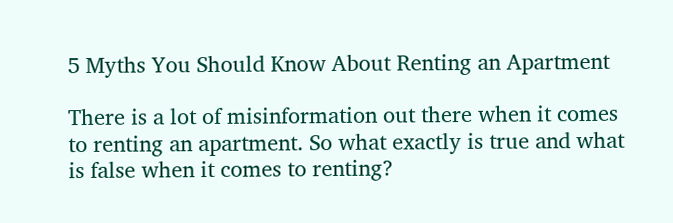5 Myths You Should Know About Renting an Apartment

There is a lot of misinformation out there when it comes to renting an apartment. So what exactly is true and what is false when it comes to renting?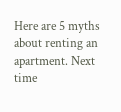Here are 5 myths about renting an apartment. Next time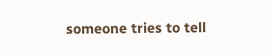someone tries to tell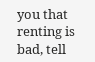you that renting is bad, tell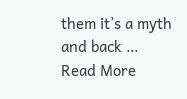them it’s a myth and back … Read More